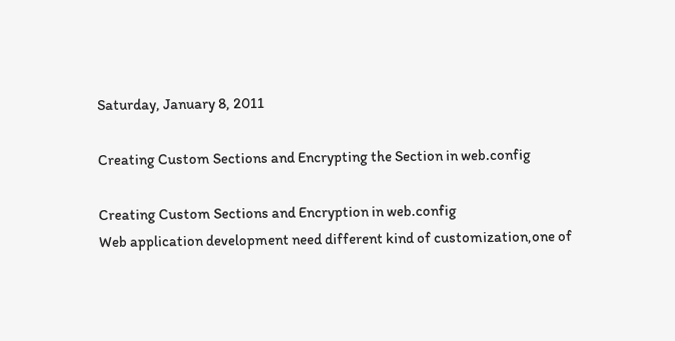Saturday, January 8, 2011

Creating Custom Sections and Encrypting the Section in web.config

Creating Custom Sections and Encryption in web.config
Web application development need different kind of customization,one of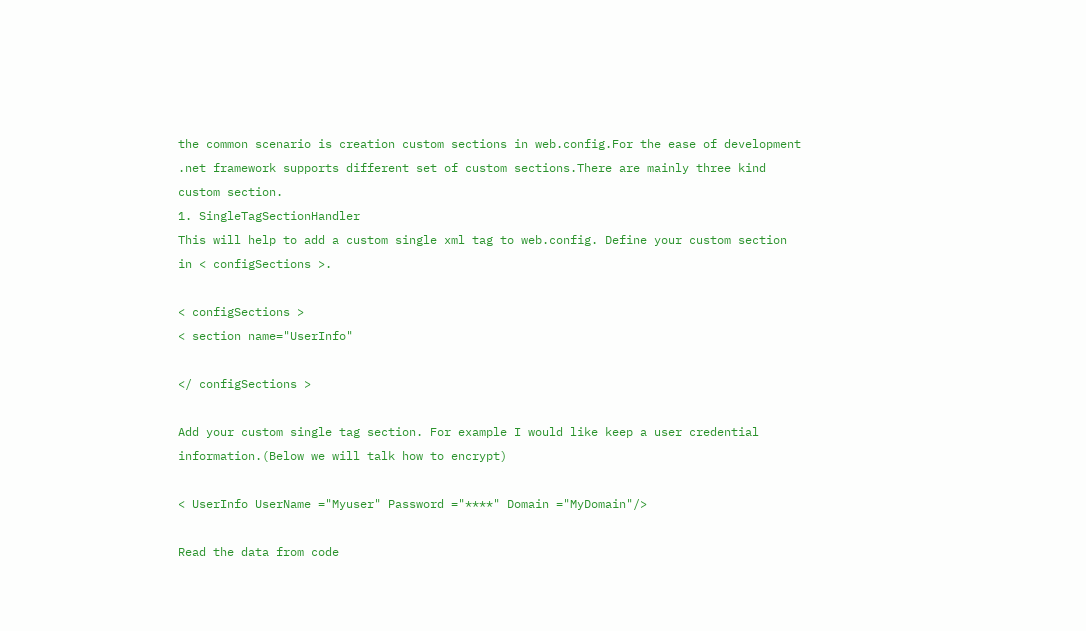the common scenario is creation custom sections in web.config.For the ease of development .net framework supports different set of custom sections.There are mainly three kind custom section.
1. SingleTagSectionHandler
This will help to add a custom single xml tag to web.config. Define your custom section in < configSections >.

< configSections >
< section name="UserInfo"

</ configSections >

Add your custom single tag section. For example I would like keep a user credential information.(Below we will talk how to encrypt)

< UserInfo UserName ="Myuser" Password ="****" Domain ="MyDomain"/>

Read the data from code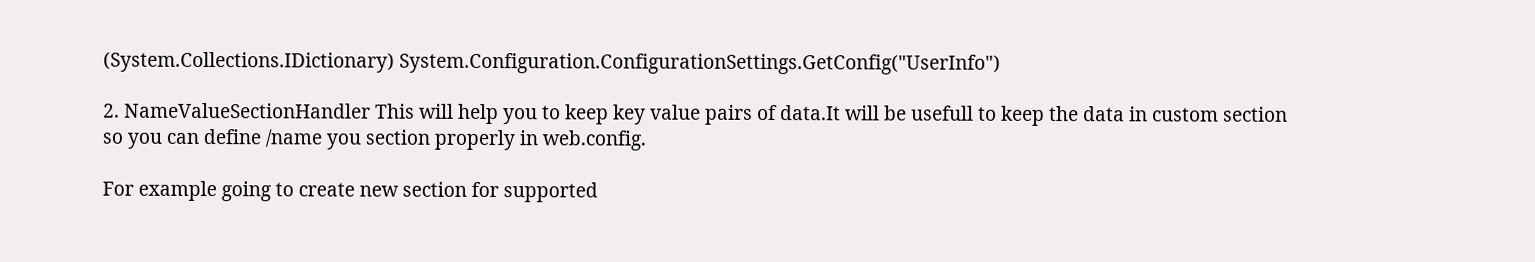(System.Collections.IDictionary) System.Configuration.ConfigurationSettings.GetConfig("UserInfo")

2. NameValueSectionHandler This will help you to keep key value pairs of data.It will be usefull to keep the data in custom section so you can define /name you section properly in web.config.

For example going to create new section for supported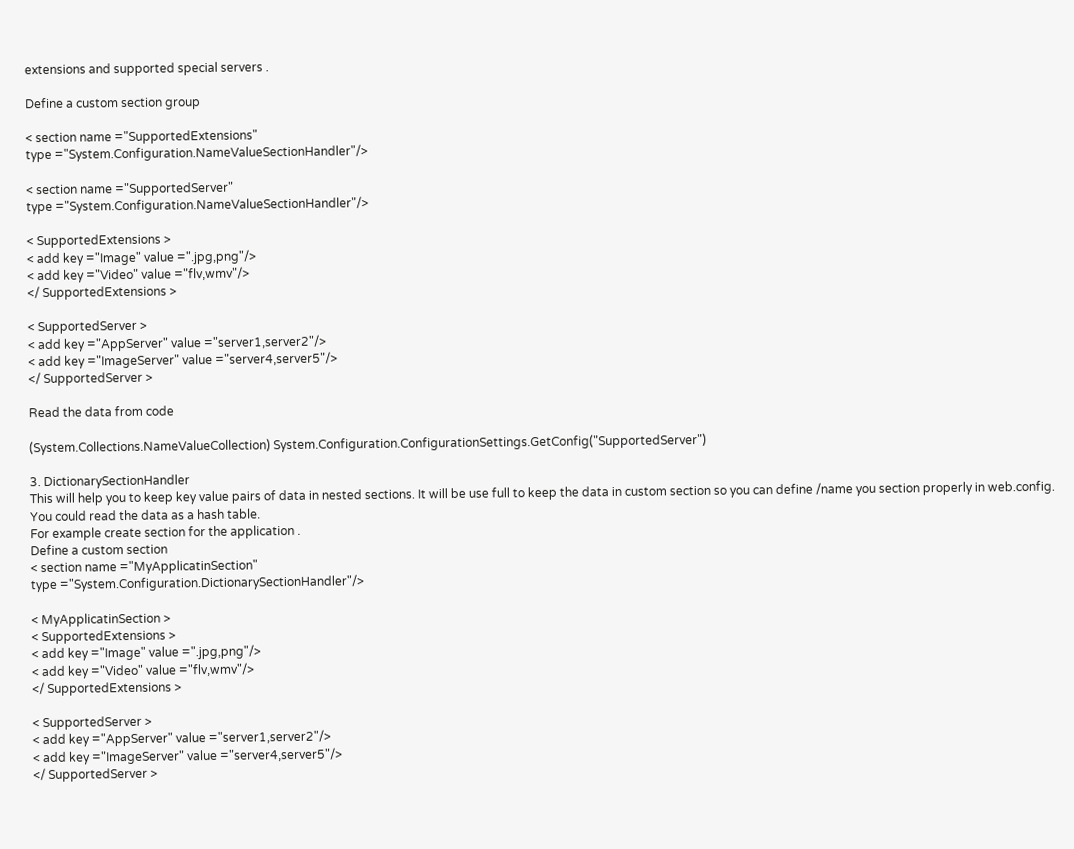extensions and supported special servers .

Define a custom section group

< section name ="SupportedExtensions"
type ="System.Configuration.NameValueSectionHandler"/>

< section name ="SupportedServer"
type ="System.Configuration.NameValueSectionHandler"/>

< SupportedExtensions >
< add key ="Image" value =".jpg,png"/>
< add key ="Video" value ="flv,wmv"/>
</ SupportedExtensions >

< SupportedServer >
< add key ="AppServer" value ="server1,server2"/>
< add key ="ImageServer" value ="server4,server5"/>
</ SupportedServer >

Read the data from code

(System.Collections.NameValueCollection) System.Configuration.ConfigurationSettings.GetConfig("SupportedServer")

3. DictionarySectionHandler
This will help you to keep key value pairs of data in nested sections. It will be use full to keep the data in custom section so you can define /name you section properly in web.config. You could read the data as a hash table.
For example create section for the application .
Define a custom section
< section name ="MyApplicatinSection"
type ="System.Configuration.DictionarySectionHandler"/>

< MyApplicatinSection >
< SupportedExtensions >
< add key ="Image" value =".jpg,png"/>
< add key ="Video" value ="flv,wmv"/>
</ SupportedExtensions >

< SupportedServer >
< add key ="AppServer" value ="server1,server2"/>
< add key ="ImageServer" value ="server4,server5"/>
</ SupportedServer >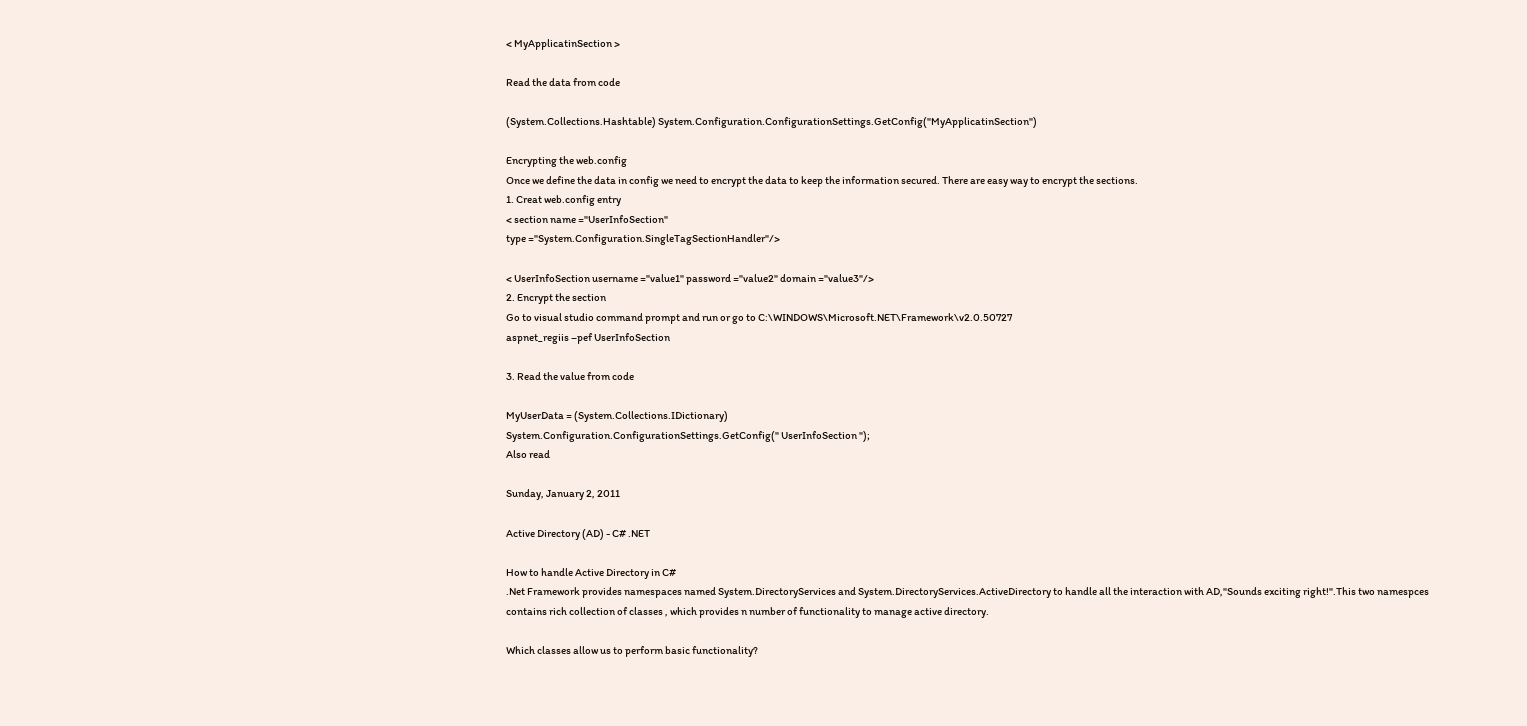< MyApplicatinSection >

Read the data from code

(System.Collections.Hashtable) System.Configuration.ConfigurationSettings.GetConfig("MyApplicatinSection")

Encrypting the web.config
Once we define the data in config we need to encrypt the data to keep the information secured. There are easy way to encrypt the sections.
1. Creat web.config entry
< section name ="UserInfoSection"
type ="System.Configuration.SingleTagSectionHandler"/>

< UserInfoSection username ="value1" password ="value2" domain ="value3"/>
2. Encrypt the section
Go to visual studio command prompt and run or go to C:\WINDOWS\Microsoft.NET\Framework\v2.0.50727
aspnet_regiis –pef UserInfoSection

3. Read the value from code

MyUserData = (System.Collections.IDictionary)
System.Configuration.ConfigurationSettings.GetConfig(" UserInfoSection ");
Also read

Sunday, January 2, 2011

Active Directory (AD) - C# .NET

How to handle Active Directory in C#
.Net Framework provides namespaces named System.DirectoryServices and System.DirectoryServices.ActiveDirectory to handle all the interaction with AD,"Sounds exciting right!".This two namespces contains rich collection of classes , which provides n number of functionality to manage active directory.

Which classes allow us to perform basic functionality?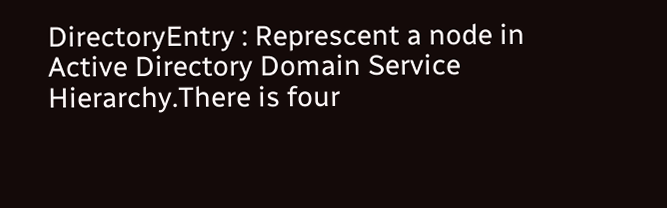DirectoryEntry : Represcent a node in Active Directory Domain Service Hierarchy.There is four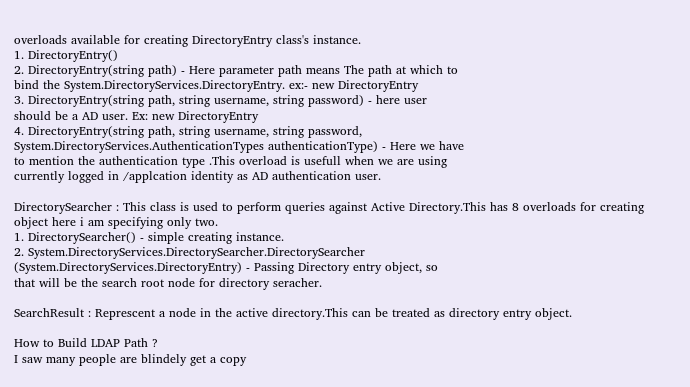overloads available for creating DirectoryEntry class's instance.
1. DirectoryEntry()
2. DirectoryEntry(string path) - Here parameter path means The path at which to
bind the System.DirectoryServices.DirectoryEntry. ex:- new DirectoryEntry
3. DirectoryEntry(string path, string username, string password) - here user
should be a AD user. Ex: new DirectoryEntry
4. DirectoryEntry(string path, string username, string password,
System.DirectoryServices.AuthenticationTypes authenticationType) - Here we have
to mention the authentication type .This overload is usefull when we are using
currently logged in /applcation identity as AD authentication user.

DirectorySearcher : This class is used to perform queries against Active Directory.This has 8 overloads for creating object here i am specifying only two.
1. DirectorySearcher() - simple creating instance.
2. System.DirectoryServices.DirectorySearcher.DirectorySearcher
(System.DirectoryServices.DirectoryEntry) - Passing Directory entry object, so
that will be the search root node for directory seracher.

SearchResult : Represcent a node in the active directory.This can be treated as directory entry object.

How to Build LDAP Path ?
I saw many people are blindely get a copy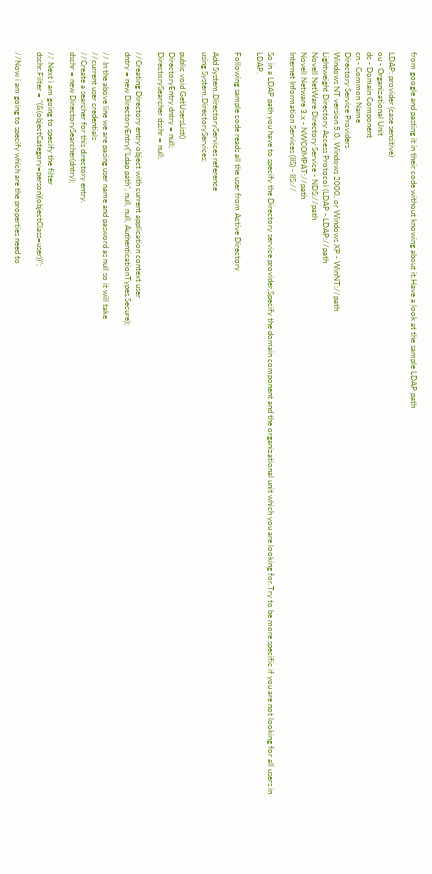from google and pasting it in their code without knowing about it.Have a look at the sample LDAP path

LDAP: provider (case sensitive)
ou - Organizational Unit
dc - Domain Component
cn - Common Name
Directory Service Providers
Windows NT version 5.0, Windows 2000, or Windows XP - WinNT://path
Lightweight Directory Access Protocol (LDAP - LDAP://path
Novell NetWare Directory Service - NDS://path
Novell Netware 3.x - NWCOMPAT://path
Internet Information Services (IIS) - IIS://

So in a LDAP path you have to specify the Directory service provider,Specify the domain component and the organizational unit which you are looking for.Try to be more specific if you are not looking for all users in LDAP.

Following sample code reads all the user from Active Directory

Add System.DirectoryServices reference
using System.DirectoryServices;

public void GetUsersList()
DirectoryEntry dntry = null;
DirectorySearcher dschr = null;

//Creating Directory entry object with current application context user
dntry = new DirectoryEntry("Ldap path", null, null, AuthenticationTypes.Secure);

// In the above line we are pasing user name and pasword as null so it will take
//current user credentials
//Create a searcher for this directory entry.
dschr = new DirectorySearcher(dntry);

// Next i am going to specify the filter
dschr.Filter = "(&(objectCategory=person)(objectClass=user))";

//Now i am going to specify which are the properties need to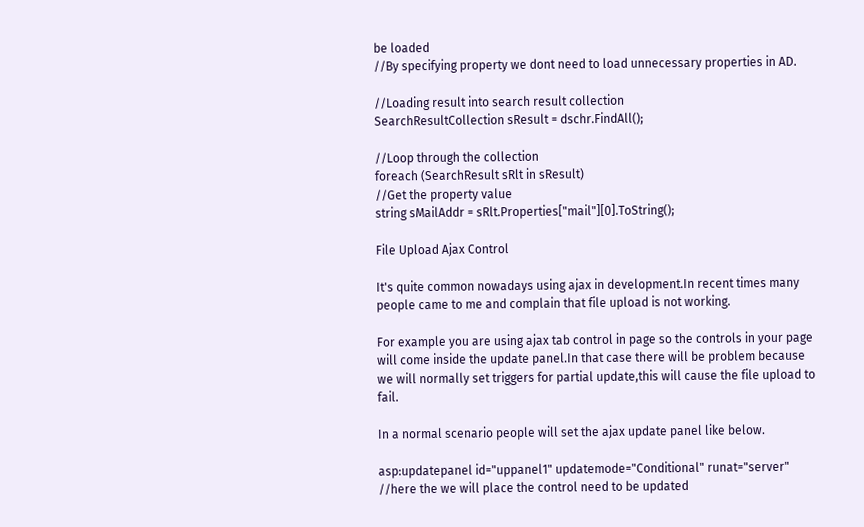be loaded
//By specifying property we dont need to load unnecessary properties in AD.

//Loading result into search result collection
SearchResultCollection sResult = dschr.FindAll();

//Loop through the collection
foreach (SearchResult sRlt in sResult)
//Get the property value
string sMailAddr = sRlt.Properties["mail"][0].ToString();

File Upload Ajax Control

It's quite common nowadays using ajax in development.In recent times many people came to me and complain that file upload is not working.

For example you are using ajax tab control in page so the controls in your page will come inside the update panel.In that case there will be problem because we will normally set triggers for partial update,this will cause the file upload to fail.

In a normal scenario people will set the ajax update panel like below.

asp:updatepanel id="uppanel1" updatemode="Conditional" runat="server"
//here the we will place the control need to be updated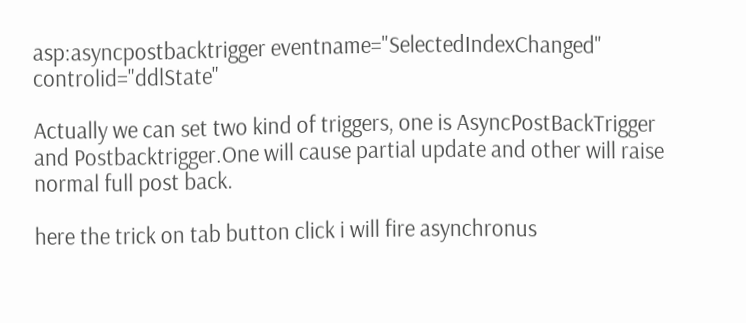asp:asyncpostbacktrigger eventname="SelectedIndexChanged" controlid="ddlState"

Actually we can set two kind of triggers, one is AsyncPostBackTrigger and Postbacktrigger.One will cause partial update and other will raise normal full post back.

here the trick on tab button click i will fire asynchronus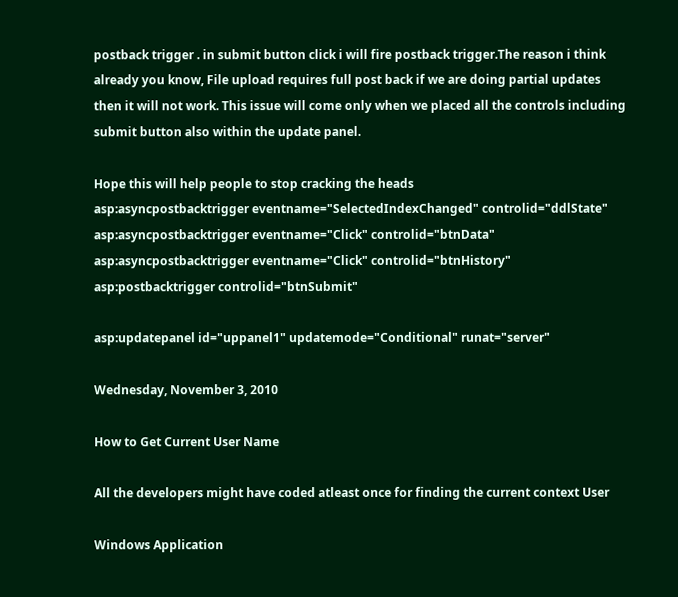postback trigger . in submit button click i will fire postback trigger.The reason i think already you know, File upload requires full post back if we are doing partial updates then it will not work. This issue will come only when we placed all the controls including submit button also within the update panel.

Hope this will help people to stop cracking the heads
asp:asyncpostbacktrigger eventname="SelectedIndexChanged" controlid="ddlState"
asp:asyncpostbacktrigger eventname="Click" controlid="btnData"
asp:asyncpostbacktrigger eventname="Click" controlid="btnHistory"
asp:postbacktrigger controlid="btnSubmit"

asp:updatepanel id="uppanel1" updatemode="Conditional" runat="server"

Wednesday, November 3, 2010

How to Get Current User Name

All the developers might have coded atleast once for finding the current context User

Windows Application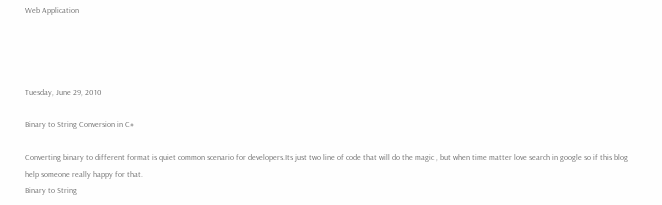Web Application




Tuesday, June 29, 2010

Binary to String Conversion in C#

Converting binary to different format is quiet common scenario for developers.Its just two line of code that will do the magic , but when time matter love search in google so if this blog help someone really happy for that.
Binary to String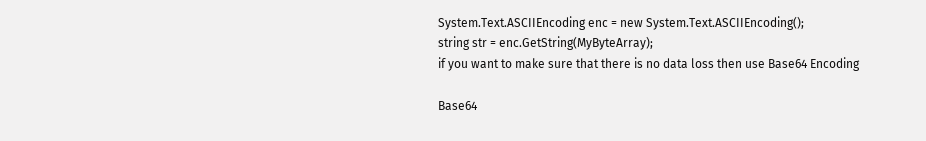System.Text.ASCIIEncoding enc = new System.Text.ASCIIEncoding();
string str = enc.GetString(MyByteArray);
if you want to make sure that there is no data loss then use Base64 Encoding

Base64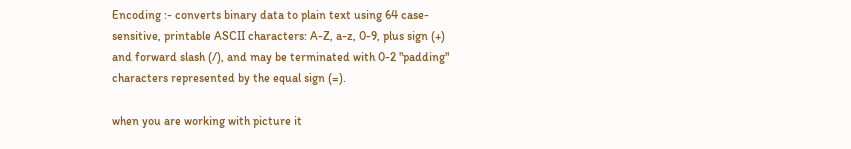Encoding :- converts binary data to plain text using 64 case-sensitive, printable ASCII characters: A-Z, a-z, 0-9, plus sign (+) and forward slash (/), and may be terminated with 0-2 "padding" characters represented by the equal sign (=).

when you are working with picture it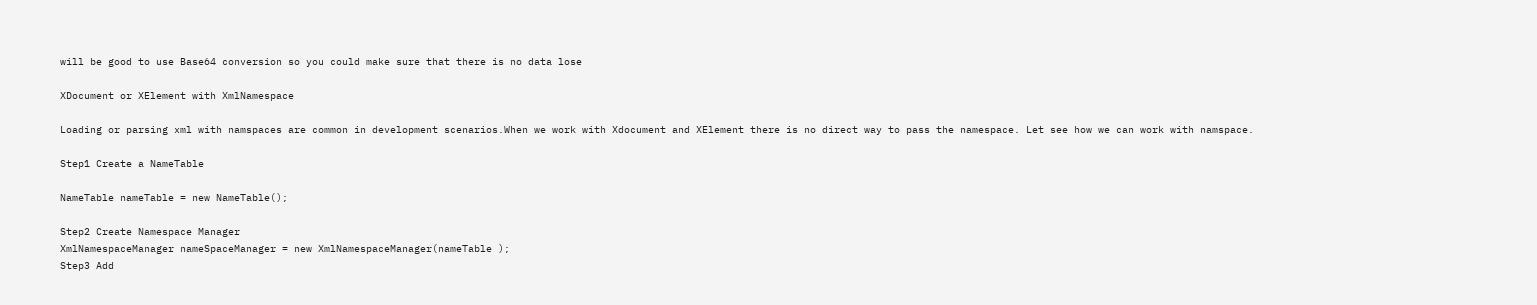will be good to use Base64 conversion so you could make sure that there is no data lose

XDocument or XElement with XmlNamespace

Loading or parsing xml with namspaces are common in development scenarios.When we work with Xdocument and XElement there is no direct way to pass the namespace. Let see how we can work with namspace.

Step1 Create a NameTable

NameTable nameTable = new NameTable();

Step2 Create Namespace Manager
XmlNamespaceManager nameSpaceManager = new XmlNamespaceManager(nameTable );
Step3 Add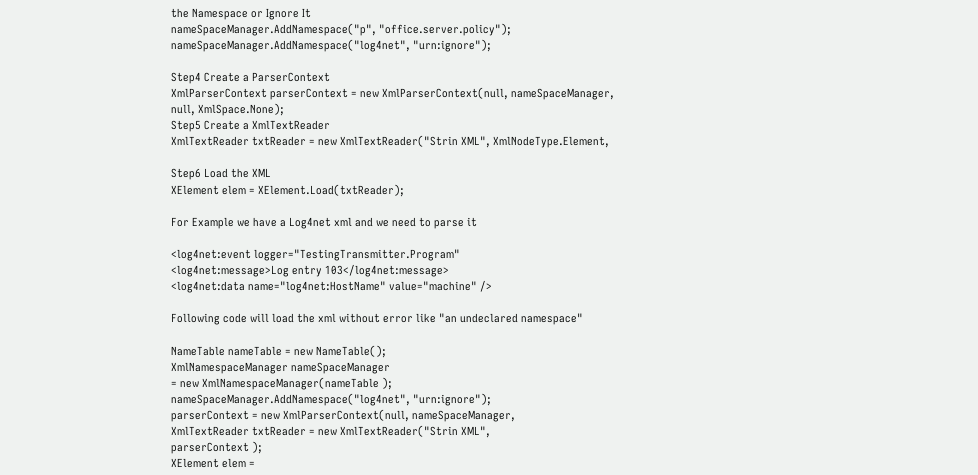the Namespace or Ignore It
nameSpaceManager.AddNamespace("p", "office.server.policy");
nameSpaceManager.AddNamespace("log4net", "urn:ignore");

Step4 Create a ParserContext
XmlParserContext parserContext = new XmlParserContext(null, nameSpaceManager,
null, XmlSpace.None);
Step5 Create a XmlTextReader
XmlTextReader txtReader = new XmlTextReader("Strin XML", XmlNodeType.Element,

Step6 Load the XML
XElement elem = XElement.Load(txtReader);

For Example we have a Log4net xml and we need to parse it

<log4net:event logger="TestingTransmitter.Program"
<log4net:message>Log entry 103</log4net:message>
<log4net:data name="log4net:HostName" value="machine" />

Following code will load the xml without error like "an undeclared namespace"

NameTable nameTable = new NameTable();
XmlNamespaceManager nameSpaceManager
= new XmlNamespaceManager(nameTable );
nameSpaceManager.AddNamespace("log4net", "urn:ignore");
parserContext = new XmlParserContext(null, nameSpaceManager,
XmlTextReader txtReader = new XmlTextReader("Strin XML",
parserContext );
XElement elem =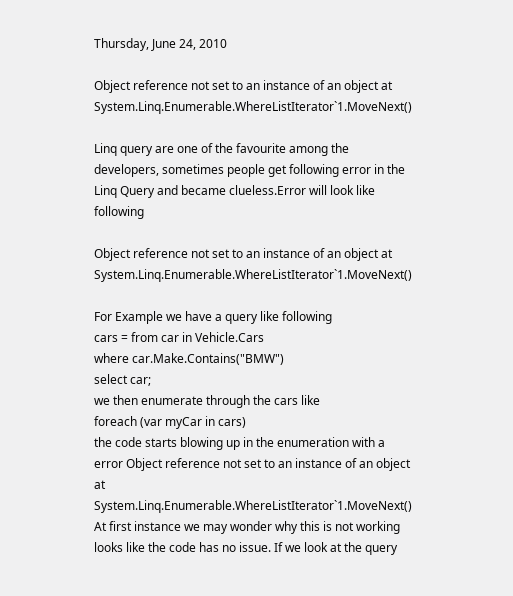Thursday, June 24, 2010

Object reference not set to an instance of an object at System.Linq.Enumerable.WhereListIterator`1.MoveNext()

Linq query are one of the favourite among the developers, sometimes people get following error in the Linq Query and became clueless.Error will look like following

Object reference not set to an instance of an object at System.Linq.Enumerable.WhereListIterator`1.MoveNext()

For Example we have a query like following
cars = from car in Vehicle.Cars
where car.Make.Contains("BMW")
select car;
we then enumerate through the cars like
foreach (var myCar in cars)
the code starts blowing up in the enumeration with a error Object reference not set to an instance of an object at System.Linq.Enumerable.WhereListIterator`1.MoveNext()
At first instance we may wonder why this is not working looks like the code has no issue. If we look at the query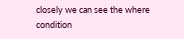closely we can see the where condition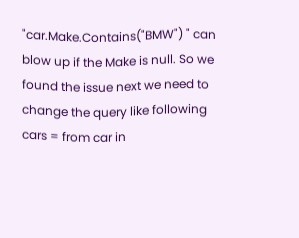"car.Make.Contains("BMW") " can blow up if the Make is null. So we found the issue next we need to change the query like following
cars = from car in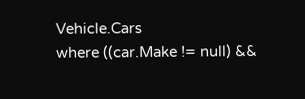Vehicle.Cars
where ((car.Make != null) &&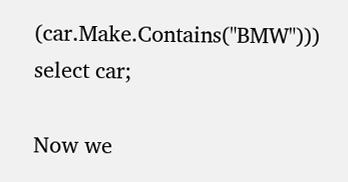(car.Make.Contains("BMW")))
select car;

Now we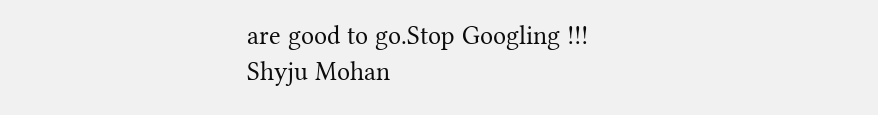are good to go.Stop Googling !!!
Shyju Mohan